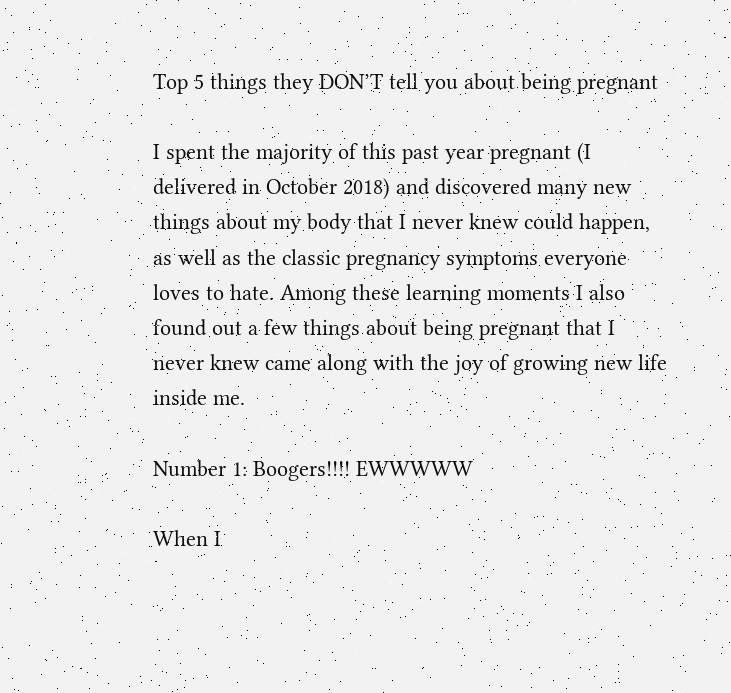Top 5 things they DON’T tell you about being pregnant

I spent the majority of this past year pregnant (I delivered in October 2018) and discovered many new things about my body that I never knew could happen, as well as the classic pregnancy symptoms everyone loves to hate. Among these learning moments I also found out a few things about being pregnant that I never knew came along with the joy of growing new life inside me.

Number 1: Boogers!!!! EWWWWW

When I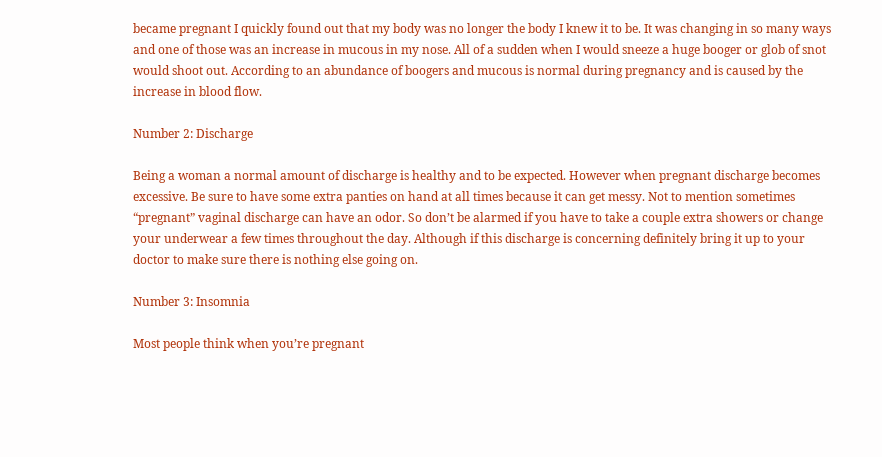became pregnant I quickly found out that my body was no longer the body I knew it to be. It was changing in so many ways and one of those was an increase in mucous in my nose. All of a sudden when I would sneeze a huge booger or glob of snot would shoot out. According to an abundance of boogers and mucous is normal during pregnancy and is caused by the increase in blood flow.

Number 2: Discharge

Being a woman a normal amount of discharge is healthy and to be expected. However when pregnant discharge becomes excessive. Be sure to have some extra panties on hand at all times because it can get messy. Not to mention sometimes “pregnant” vaginal discharge can have an odor. So don’t be alarmed if you have to take a couple extra showers or change your underwear a few times throughout the day. Although if this discharge is concerning definitely bring it up to your doctor to make sure there is nothing else going on.

Number 3: Insomnia

Most people think when you’re pregnant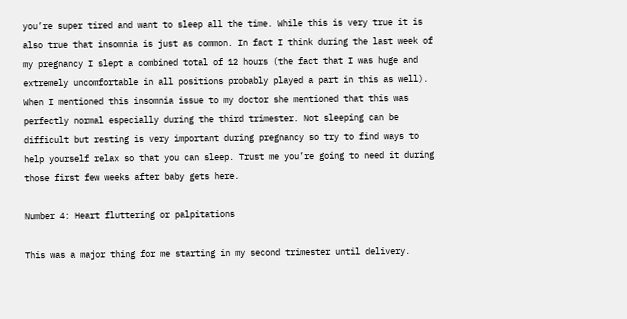you’re super tired and want to sleep all the time. While this is very true it is also true that insomnia is just as common. In fact I think during the last week of my pregnancy I slept a combined total of 12 hours (the fact that I was huge and extremely uncomfortable in all positions probably played a part in this as well). When I mentioned this insomnia issue to my doctor she mentioned that this was perfectly normal especially during the third trimester. Not sleeping can be difficult but resting is very important during pregnancy so try to find ways to help yourself relax so that you can sleep. Trust me you’re going to need it during those first few weeks after baby gets here.

Number 4: Heart fluttering or palpitations

This was a major thing for me starting in my second trimester until delivery.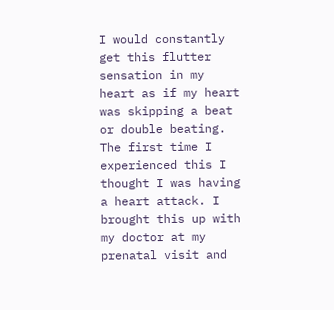I would constantly get this flutter sensation in my heart as if my heart was skipping a beat or double beating. The first time I experienced this I thought I was having a heart attack. I brought this up with my doctor at my prenatal visit and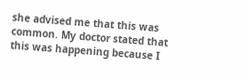she advised me that this was common. My doctor stated that this was happening because I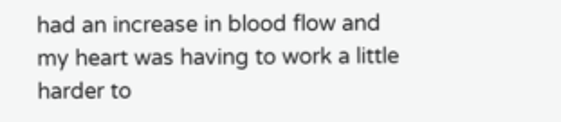had an increase in blood flow and my heart was having to work a little harder to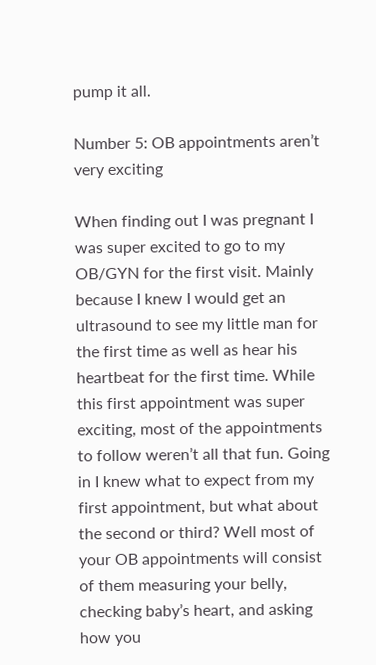pump it all.

Number 5: OB appointments aren’t very exciting

When finding out I was pregnant I was super excited to go to my OB/GYN for the first visit. Mainly because I knew I would get an ultrasound to see my little man for the first time as well as hear his heartbeat for the first time. While this first appointment was super exciting, most of the appointments to follow weren’t all that fun. Going in I knew what to expect from my first appointment, but what about the second or third? Well most of your OB appointments will consist of them measuring your belly, checking baby’s heart, and asking how you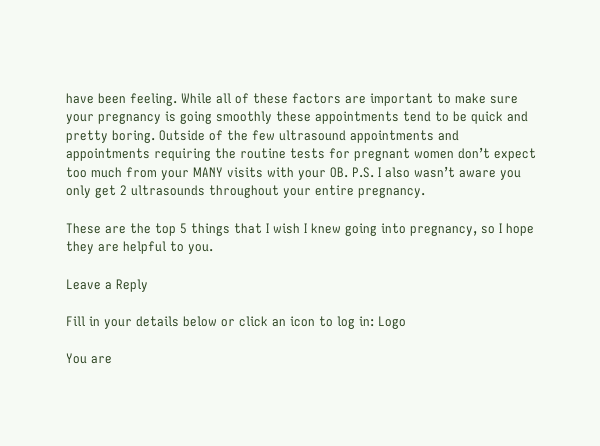have been feeling. While all of these factors are important to make sure your pregnancy is going smoothly these appointments tend to be quick and pretty boring. Outside of the few ultrasound appointments and appointments requiring the routine tests for pregnant women don’t expect too much from your MANY visits with your OB. P.S. I also wasn’t aware you only get 2 ultrasounds throughout your entire pregnancy.

These are the top 5 things that I wish I knew going into pregnancy, so I hope they are helpful to you.

Leave a Reply

Fill in your details below or click an icon to log in: Logo

You are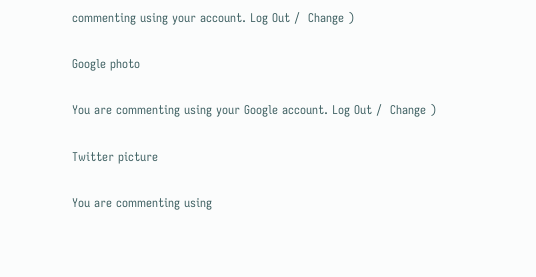commenting using your account. Log Out /  Change )

Google photo

You are commenting using your Google account. Log Out /  Change )

Twitter picture

You are commenting using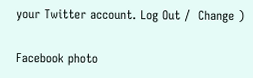your Twitter account. Log Out /  Change )

Facebook photo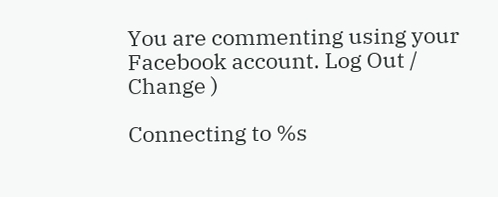You are commenting using your Facebook account. Log Out /  Change )

Connecting to %s